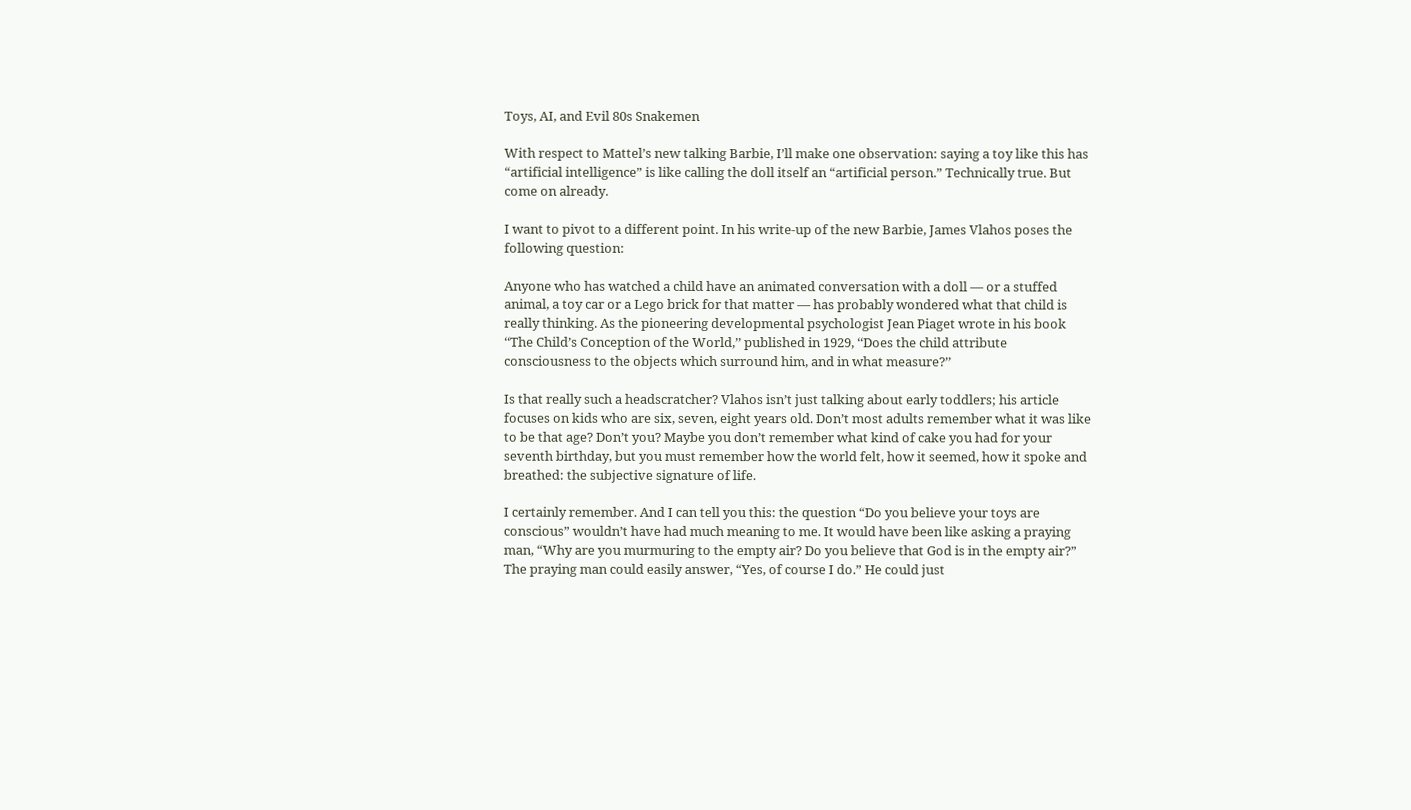Toys, AI, and Evil 80s Snakemen

With respect to Mattel’s new talking Barbie, I’ll make one observation: saying a toy like this has “artificial intelligence” is like calling the doll itself an “artificial person.” Technically true. But come on already.

I want to pivot to a different point. In his write-up of the new Barbie, James Vlahos poses the following question:

Anyone who has watched a child have an animated conversation with a doll — or a stuffed animal, a toy car or a Lego brick for that matter — has probably wondered what that child is really thinking. As the pioneering developmental psychologist Jean Piaget wrote in his book ‘‘The Child’s Conception of the World,’’ published in 1929, ‘‘Does the child attribute consciousness to the objects which surround him, and in what measure?’’

Is that really such a headscratcher? Vlahos isn’t just talking about early toddlers; his article focuses on kids who are six, seven, eight years old. Don’t most adults remember what it was like to be that age? Don’t you? Maybe you don’t remember what kind of cake you had for your seventh birthday, but you must remember how the world felt, how it seemed, how it spoke and breathed: the subjective signature of life.

I certainly remember. And I can tell you this: the question “Do you believe your toys are conscious” wouldn’t have had much meaning to me. It would have been like asking a praying man, “Why are you murmuring to the empty air? Do you believe that God is in the empty air?” The praying man could easily answer, “Yes, of course I do.” He could just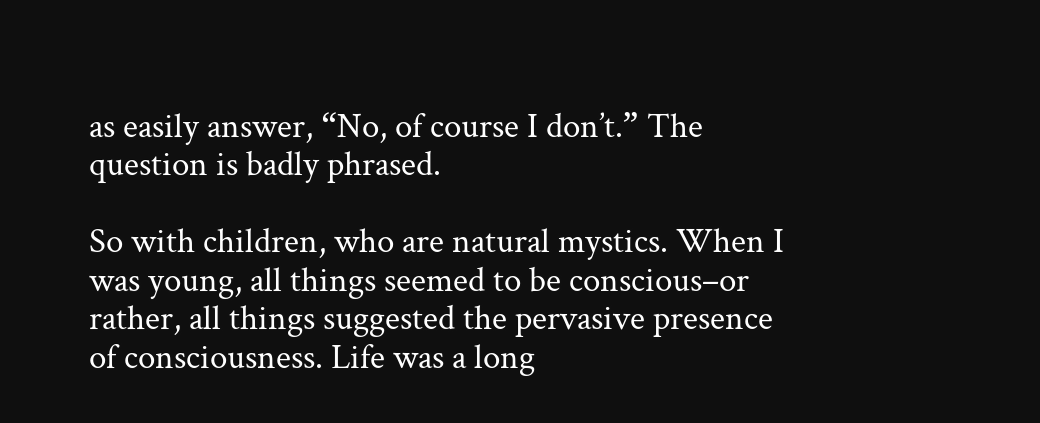as easily answer, “No, of course I don’t.” The question is badly phrased.

So with children, who are natural mystics. When I was young, all things seemed to be conscious–or rather, all things suggested the pervasive presence of consciousness. Life was a long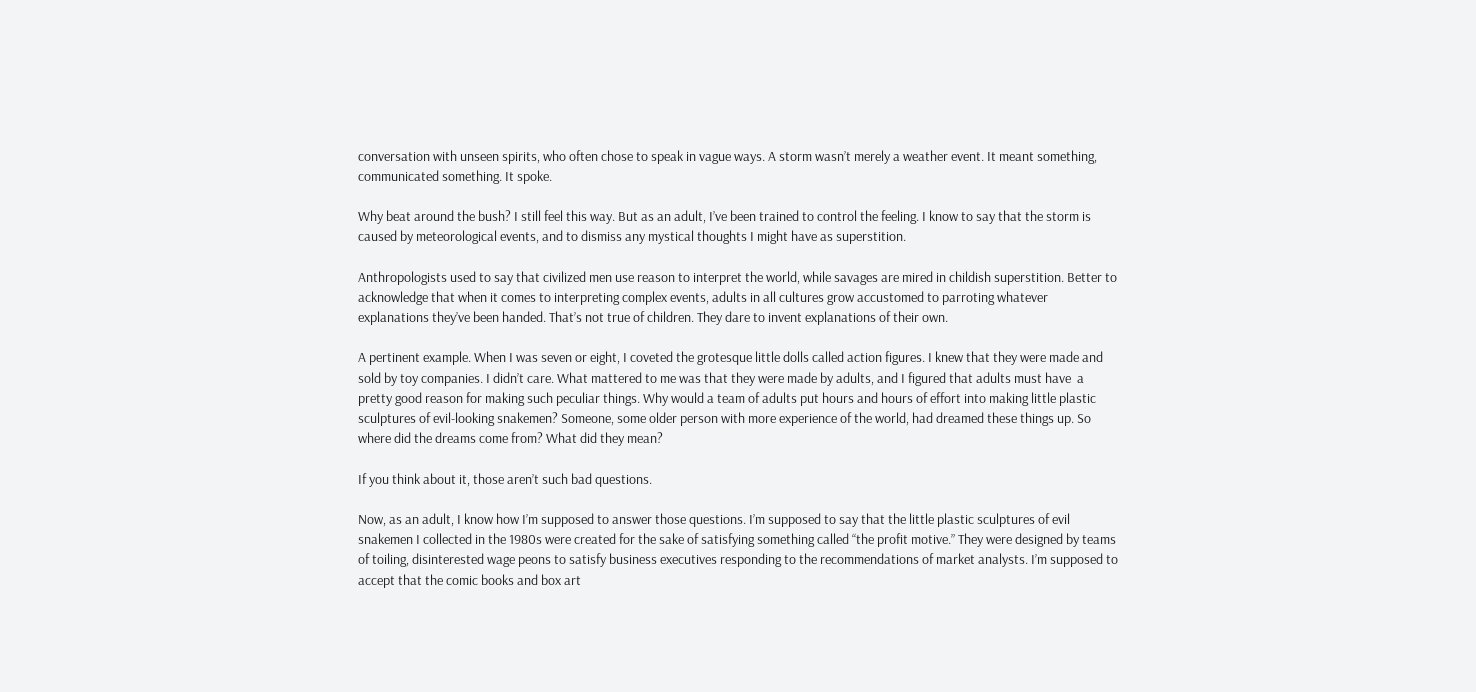conversation with unseen spirits, who often chose to speak in vague ways. A storm wasn’t merely a weather event. It meant something, communicated something. It spoke.

Why beat around the bush? I still feel this way. But as an adult, I’ve been trained to control the feeling. I know to say that the storm is caused by meteorological events, and to dismiss any mystical thoughts I might have as superstition.

Anthropologists used to say that civilized men use reason to interpret the world, while savages are mired in childish superstition. Better to acknowledge that when it comes to interpreting complex events, adults in all cultures grow accustomed to parroting whatever explanations they’ve been handed. That’s not true of children. They dare to invent explanations of their own.

A pertinent example. When I was seven or eight, I coveted the grotesque little dolls called action figures. I knew that they were made and sold by toy companies. I didn’t care. What mattered to me was that they were made by adults, and I figured that adults must have  a pretty good reason for making such peculiar things. Why would a team of adults put hours and hours of effort into making little plastic sculptures of evil-looking snakemen? Someone, some older person with more experience of the world, had dreamed these things up. So where did the dreams come from? What did they mean?

If you think about it, those aren’t such bad questions.

Now, as an adult, I know how I’m supposed to answer those questions. I’m supposed to say that the little plastic sculptures of evil snakemen I collected in the 1980s were created for the sake of satisfying something called “the profit motive.” They were designed by teams of toiling, disinterested wage peons to satisfy business executives responding to the recommendations of market analysts. I’m supposed to accept that the comic books and box art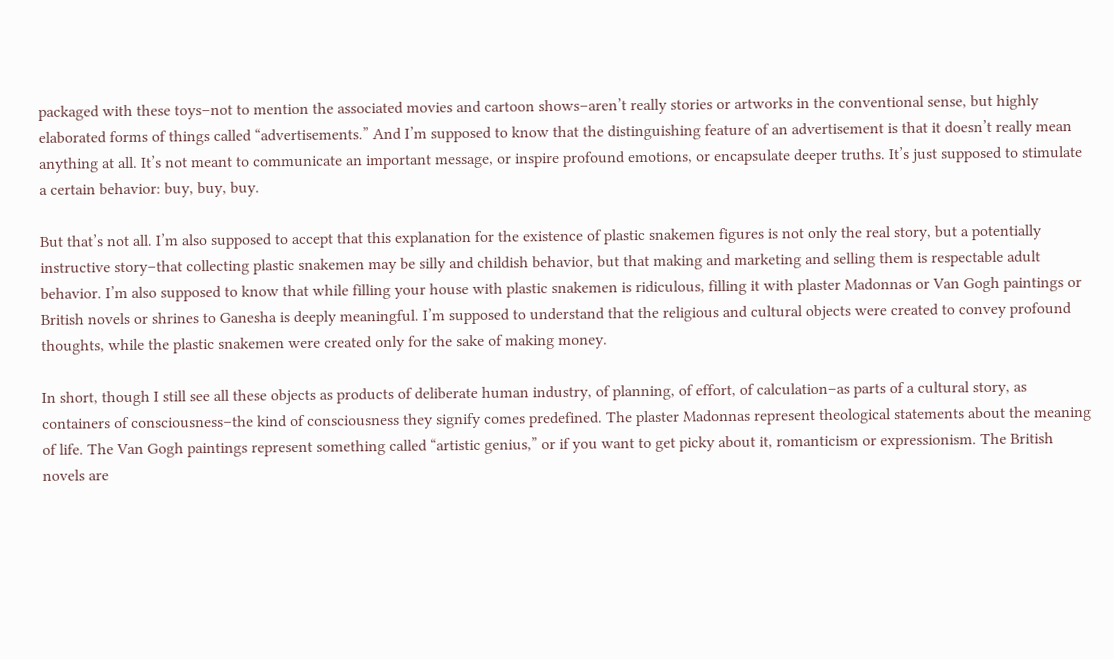packaged with these toys–not to mention the associated movies and cartoon shows–aren’t really stories or artworks in the conventional sense, but highly elaborated forms of things called “advertisements.” And I’m supposed to know that the distinguishing feature of an advertisement is that it doesn’t really mean anything at all. It’s not meant to communicate an important message, or inspire profound emotions, or encapsulate deeper truths. It’s just supposed to stimulate a certain behavior: buy, buy, buy.

But that’s not all. I’m also supposed to accept that this explanation for the existence of plastic snakemen figures is not only the real story, but a potentially instructive story–that collecting plastic snakemen may be silly and childish behavior, but that making and marketing and selling them is respectable adult behavior. I’m also supposed to know that while filling your house with plastic snakemen is ridiculous, filling it with plaster Madonnas or Van Gogh paintings or British novels or shrines to Ganesha is deeply meaningful. I’m supposed to understand that the religious and cultural objects were created to convey profound thoughts, while the plastic snakemen were created only for the sake of making money.

In short, though I still see all these objects as products of deliberate human industry, of planning, of effort, of calculation–as parts of a cultural story, as containers of consciousness–the kind of consciousness they signify comes predefined. The plaster Madonnas represent theological statements about the meaning of life. The Van Gogh paintings represent something called “artistic genius,” or if you want to get picky about it, romanticism or expressionism. The British novels are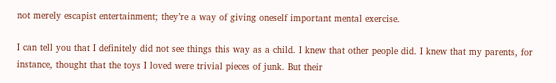not merely escapist entertainment; they’re a way of giving oneself important mental exercise.

I can tell you that I definitely did not see things this way as a child. I knew that other people did. I knew that my parents, for instance, thought that the toys I loved were trivial pieces of junk. But their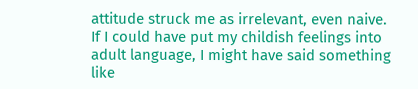attitude struck me as irrelevant, even naive. If I could have put my childish feelings into adult language, I might have said something like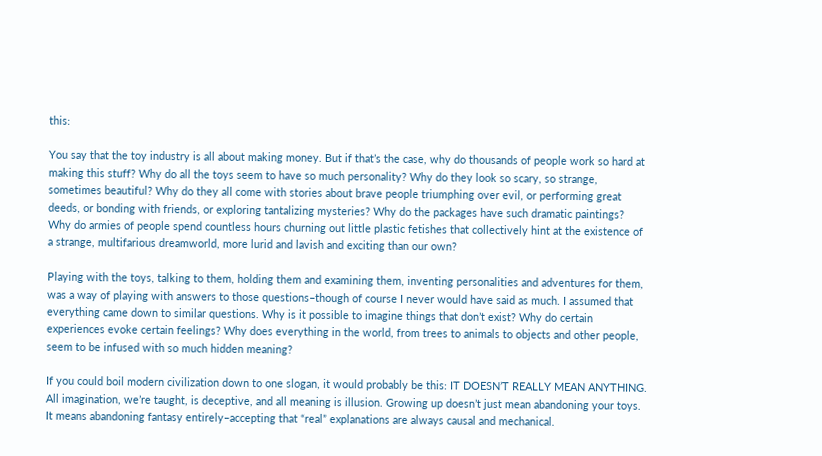this:

You say that the toy industry is all about making money. But if that’s the case, why do thousands of people work so hard at making this stuff? Why do all the toys seem to have so much personality? Why do they look so scary, so strange, sometimes beautiful? Why do they all come with stories about brave people triumphing over evil, or performing great deeds, or bonding with friends, or exploring tantalizing mysteries? Why do the packages have such dramatic paintings? Why do armies of people spend countless hours churning out little plastic fetishes that collectively hint at the existence of a strange, multifarious dreamworld, more lurid and lavish and exciting than our own?

Playing with the toys, talking to them, holding them and examining them, inventing personalities and adventures for them, was a way of playing with answers to those questions–though of course I never would have said as much. I assumed that everything came down to similar questions. Why is it possible to imagine things that don’t exist? Why do certain experiences evoke certain feelings? Why does everything in the world, from trees to animals to objects and other people, seem to be infused with so much hidden meaning?

If you could boil modern civilization down to one slogan, it would probably be this: IT DOESN’T REALLY MEAN ANYTHING. All imagination, we’re taught, is deceptive, and all meaning is illusion. Growing up doesn’t just mean abandoning your toys. It means abandoning fantasy entirely–accepting that “real” explanations are always causal and mechanical.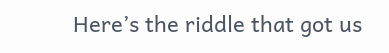Here’s the riddle that got us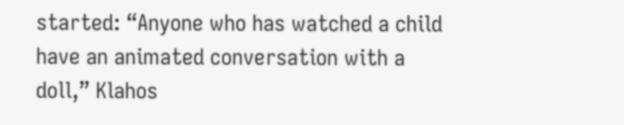started: “Anyone who has watched a child have an animated conversation with a doll,” Klahos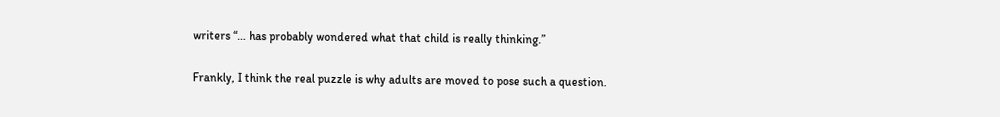writers “… has probably wondered what that child is really thinking.”

Frankly, I think the real puzzle is why adults are moved to pose such a question.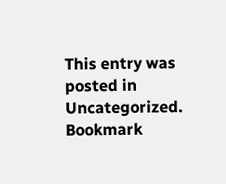This entry was posted in Uncategorized. Bookmark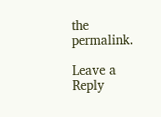the permalink.

Leave a Reply